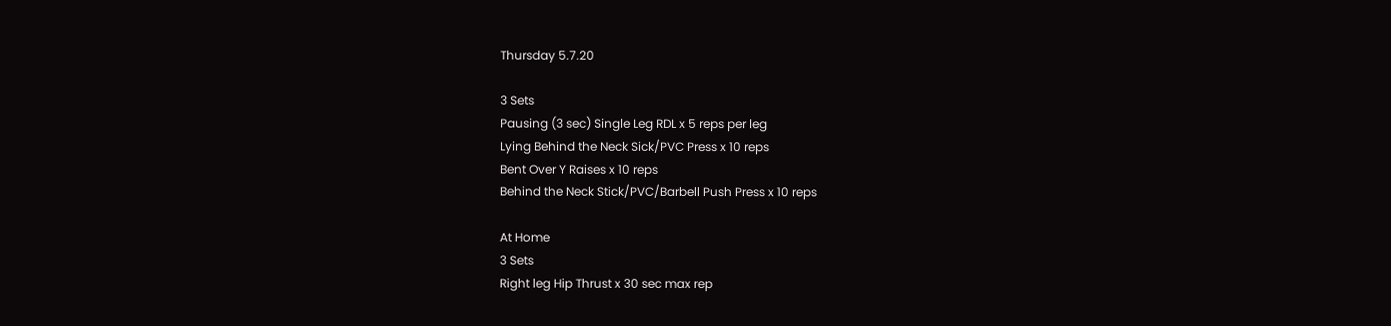Thursday 5.7.20

3 Sets
Pausing (3 sec) Single Leg RDL x 5 reps per leg
Lying Behind the Neck Sick/PVC Press x 10 reps
Bent Over Y Raises x 10 reps
Behind the Neck Stick/PVC/Barbell Push Press x 10 reps

At Home
3 Sets
Right leg Hip Thrust x 30 sec max rep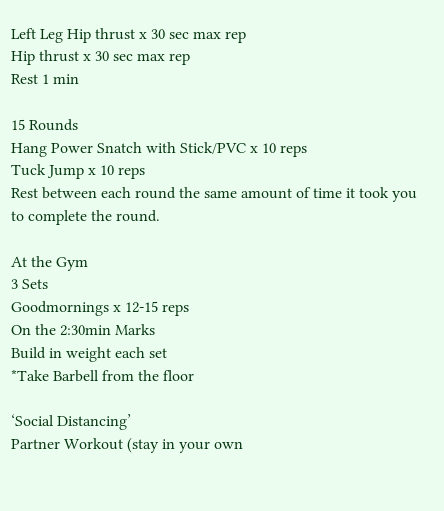Left Leg Hip thrust x 30 sec max rep
Hip thrust x 30 sec max rep
Rest 1 min

15 Rounds
Hang Power Snatch with Stick/PVC x 10 reps
Tuck Jump x 10 reps
Rest between each round the same amount of time it took you to complete the round.

At the Gym
3 Sets
Goodmornings x 12-15 reps
On the 2:30min Marks
Build in weight each set
*Take Barbell from the floor

‘Social Distancing’
Partner Workout (stay in your own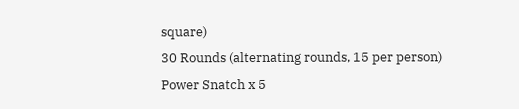square)
30 Rounds (alternating rounds, 15 per person)
Power Snatch x 5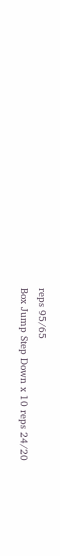reps 95/65
Box Jump Step Down x 10 reps 24/20